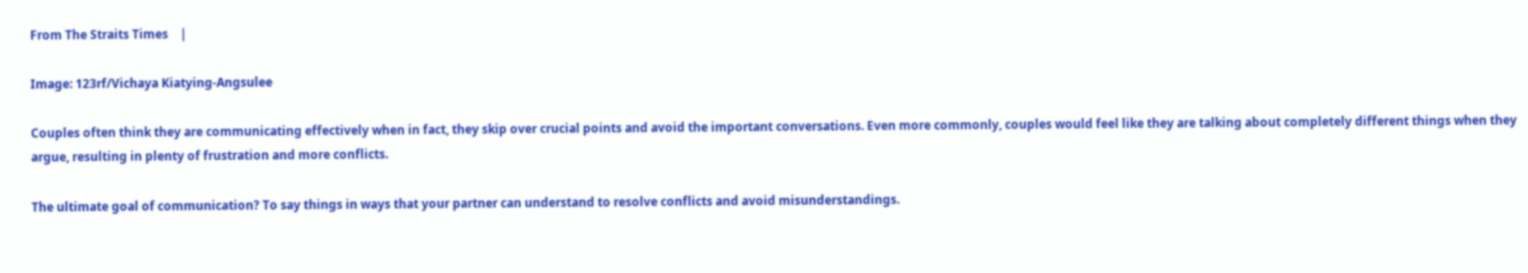From The Straits Times    |

Image: 123rf/Vichaya Kiatying-Angsulee

Couples often think they are communicating effectively when in fact, they skip over crucial points and avoid the important conversations. Even more commonly, couples would feel like they are talking about completely different things when they argue, resulting in plenty of frustration and more conflicts.

The ultimate goal of communication? To say things in ways that your partner can understand to resolve conflicts and avoid misunderstandings.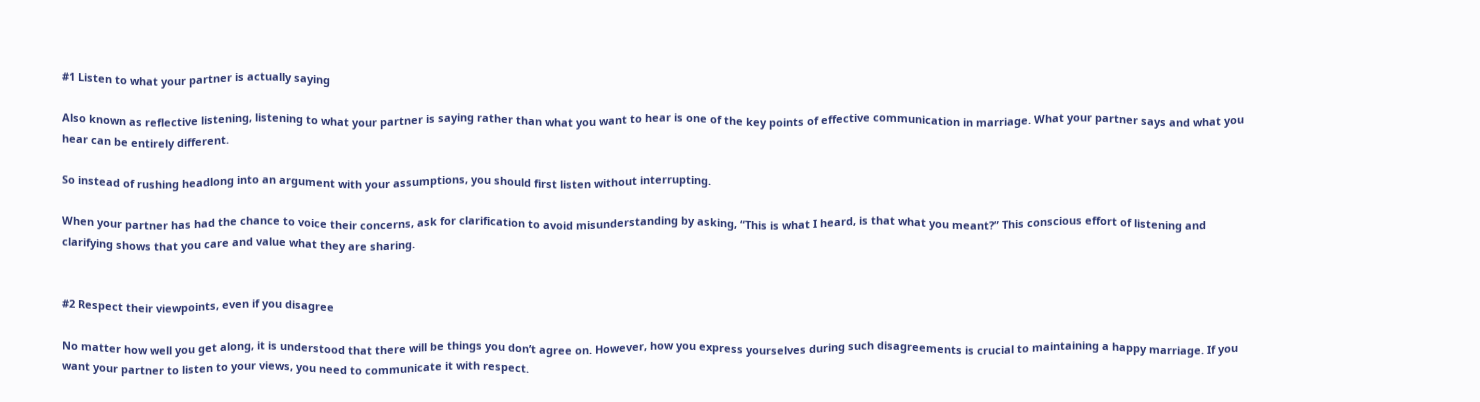#1 Listen to what your partner is actually saying

Also known as reflective listening, listening to what your partner is saying rather than what you want to hear is one of the key points of effective communication in marriage. What your partner says and what you hear can be entirely different.

So instead of rushing headlong into an argument with your assumptions, you should first listen without interrupting.

When your partner has had the chance to voice their concerns, ask for clarification to avoid misunderstanding by asking, “This is what I heard, is that what you meant?” This conscious effort of listening and clarifying shows that you care and value what they are sharing.


#2 Respect their viewpoints, even if you disagree

No matter how well you get along, it is understood that there will be things you don’t agree on. However, how you express yourselves during such disagreements is crucial to maintaining a happy marriage. If you want your partner to listen to your views, you need to communicate it with respect.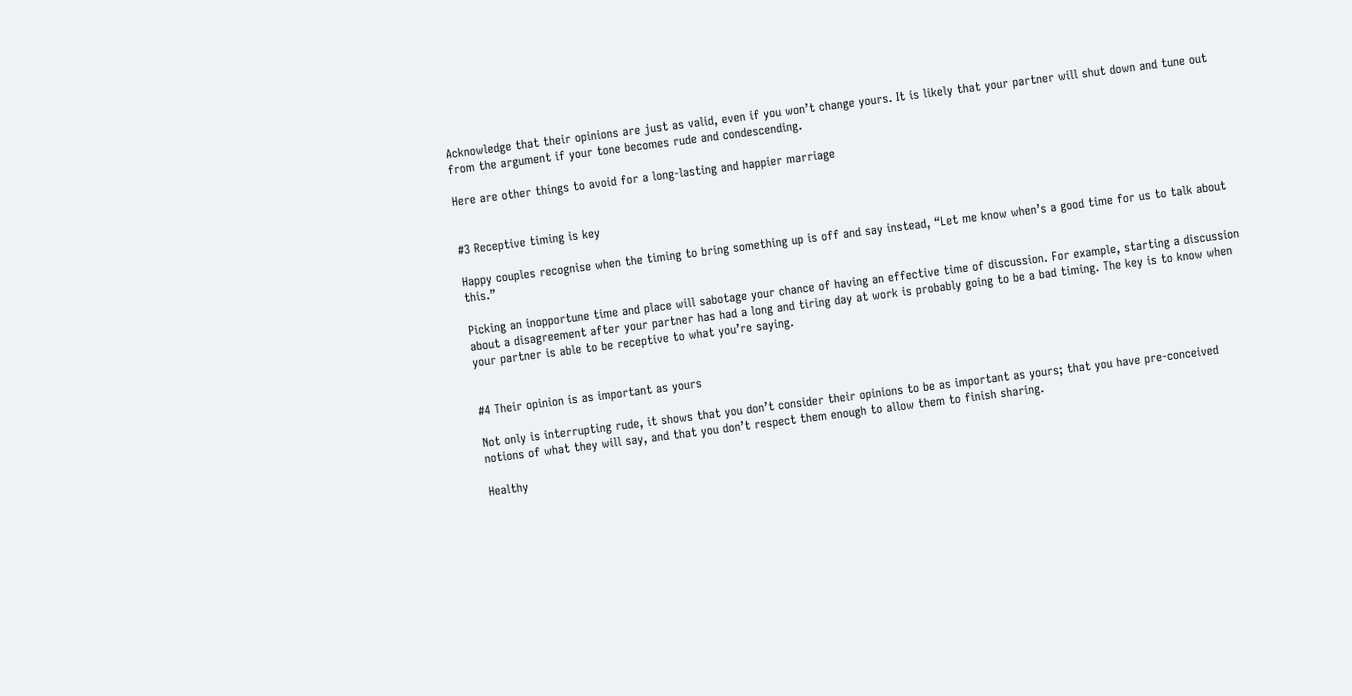Acknowledge that their opinions are just as valid, even if you won’t change yours. It is likely that your partner will shut down and tune out from the argument if your tone becomes rude and condescending.

Here are other things to avoid for a long-lasting and happier marriage


#3 Receptive timing is key

Happy couples recognise when the timing to bring something up is off and say instead, “Let me know when’s a good time for us to talk about this.”

Picking an inopportune time and place will sabotage your chance of having an effective time of discussion. For example, starting a discussion about a disagreement after your partner has had a long and tiring day at work is probably going to be a bad timing. The key is to know when your partner is able to be receptive to what you’re saying.


#4 Their opinion is as important as yours

Not only is interrupting rude, it shows that you don’t consider their opinions to be as important as yours; that you have pre-conceived notions of what they will say, and that you don’t respect them enough to allow them to finish sharing.

Healthy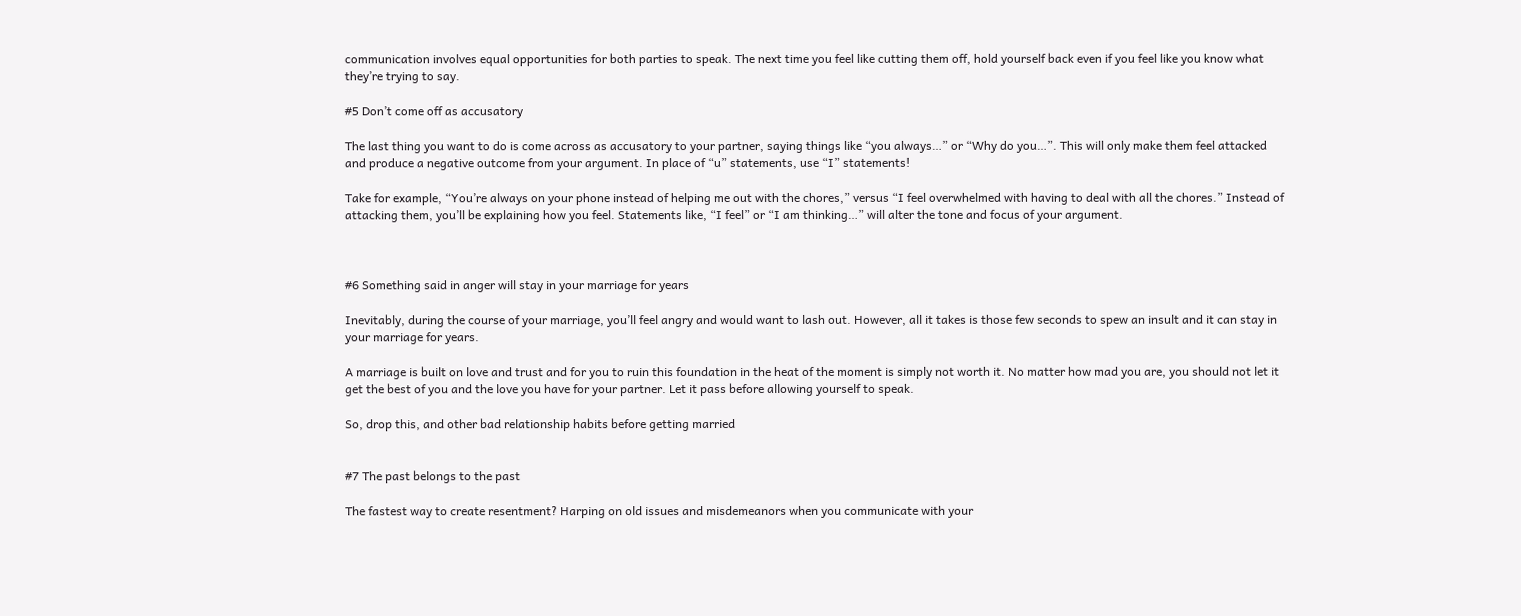communication involves equal opportunities for both parties to speak. The next time you feel like cutting them off, hold yourself back even if you feel like you know what they’re trying to say.

#5 Don’t come off as accusatory

The last thing you want to do is come across as accusatory to your partner, saying things like “you always…” or “Why do you…”. This will only make them feel attacked and produce a negative outcome from your argument. In place of “u” statements, use “I” statements!

Take for example, “You’re always on your phone instead of helping me out with the chores,” versus “I feel overwhelmed with having to deal with all the chores.” Instead of attacking them, you’ll be explaining how you feel. Statements like, “I feel” or “I am thinking…” will alter the tone and focus of your argument.



#6 Something said in anger will stay in your marriage for years

Inevitably, during the course of your marriage, you’ll feel angry and would want to lash out. However, all it takes is those few seconds to spew an insult and it can stay in your marriage for years.

A marriage is built on love and trust and for you to ruin this foundation in the heat of the moment is simply not worth it. No matter how mad you are, you should not let it get the best of you and the love you have for your partner. Let it pass before allowing yourself to speak.

So, drop this, and other bad relationship habits before getting married


#7 The past belongs to the past

The fastest way to create resentment? Harping on old issues and misdemeanors when you communicate with your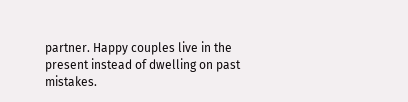partner. Happy couples live in the present instead of dwelling on past mistakes.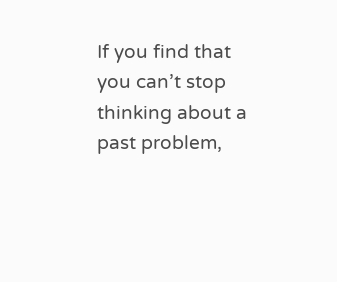If you find that you can’t stop thinking about a past problem,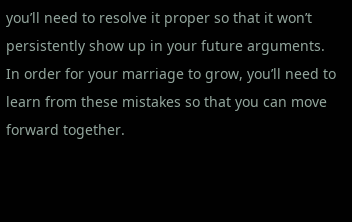you’ll need to resolve it proper so that it won’t persistently show up in your future arguments. In order for your marriage to grow, you’ll need to learn from these mistakes so that you can move forward together.